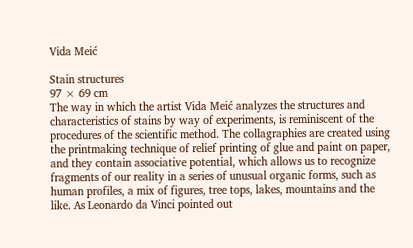Vida Meić

Stain structures
97 × 69 cm
The way in which the artist Vida Meić analyzes the structures and characteristics of stains by way of experiments, is reminiscent of the procedures of the scientific method. The collagraphies are created using the printmaking technique of relief printing of glue and paint on paper, and they contain associative potential, which allows us to recognize fragments of our reality in a series of unusual organic forms, such as human profiles, a mix of figures, tree tops, lakes, mountains and the like. As Leonardo da Vinci pointed out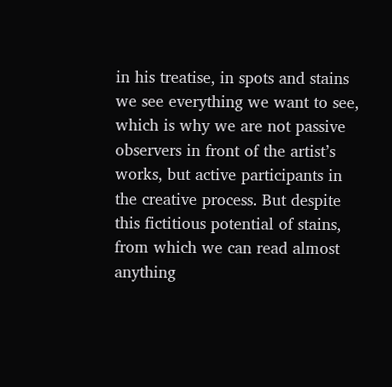in his treatise, in spots and stains we see everything we want to see, which is why we are not passive observers in front of the artist’s works, but active participants in the creative process. But despite this fictitious potential of stains, from which we can read almost anything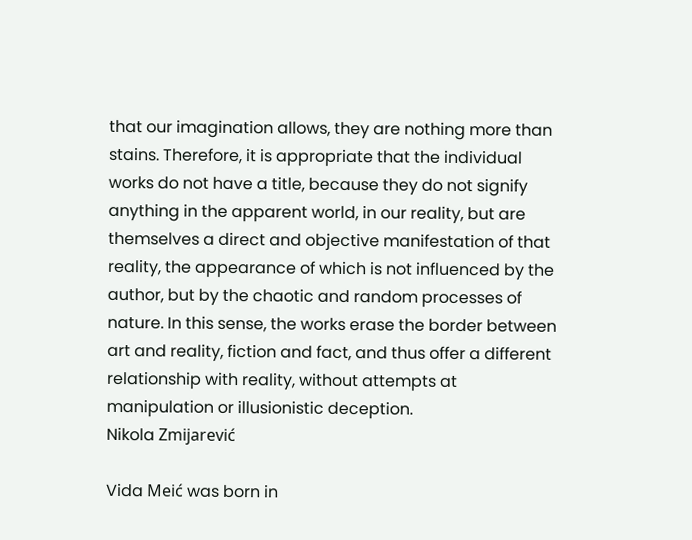that our imagination allows, they are nothing more than stains. Therefore, it is appropriate that the individual works do not have a title, because they do not signify anything in the apparent world, in our reality, but are themselves a direct and objective manifestation of that reality, the appearance of which is not influenced by the author, but by the chaotic and random processes of nature. In this sense, the works erase the border between art and reality, fiction and fact, and thus offer a different relationship with reality, without attempts at manipulation or illusionistic deception.
Nikola Zmijarević

Vida Meić was born in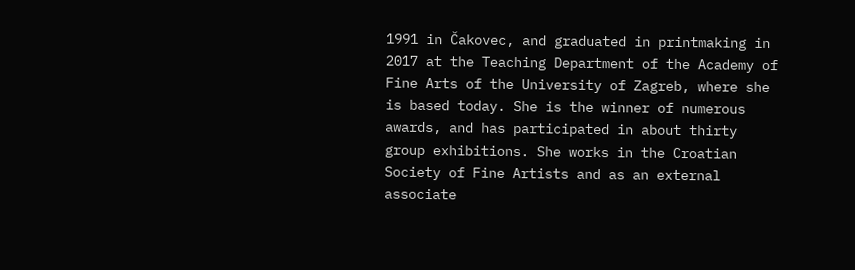1991 in Čakovec, and graduated in printmaking in 2017 at the Teaching Department of the Academy of Fine Arts of the University of Zagreb, where she is based today. She is the winner of numerous awards, and has participated in about thirty group exhibitions. She works in the Croatian Society of Fine Artists and as an external associate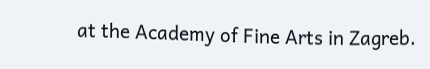at the Academy of Fine Arts in Zagreb.